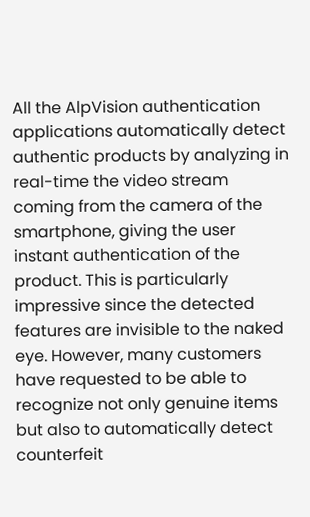All the AlpVision authentication applications automatically detect authentic products by analyzing in real-time the video stream coming from the camera of the smartphone, giving the user instant authentication of the product. This is particularly impressive since the detected features are invisible to the naked eye. However, many customers have requested to be able to recognize not only genuine items but also to automatically detect counterfeit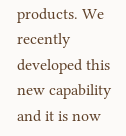products. We recently developed this new capability and it is now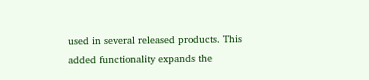used in several released products. This added functionality expands the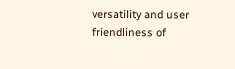versatility and user friendliness of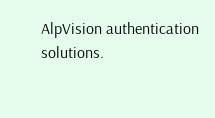AlpVision authentication solutions.